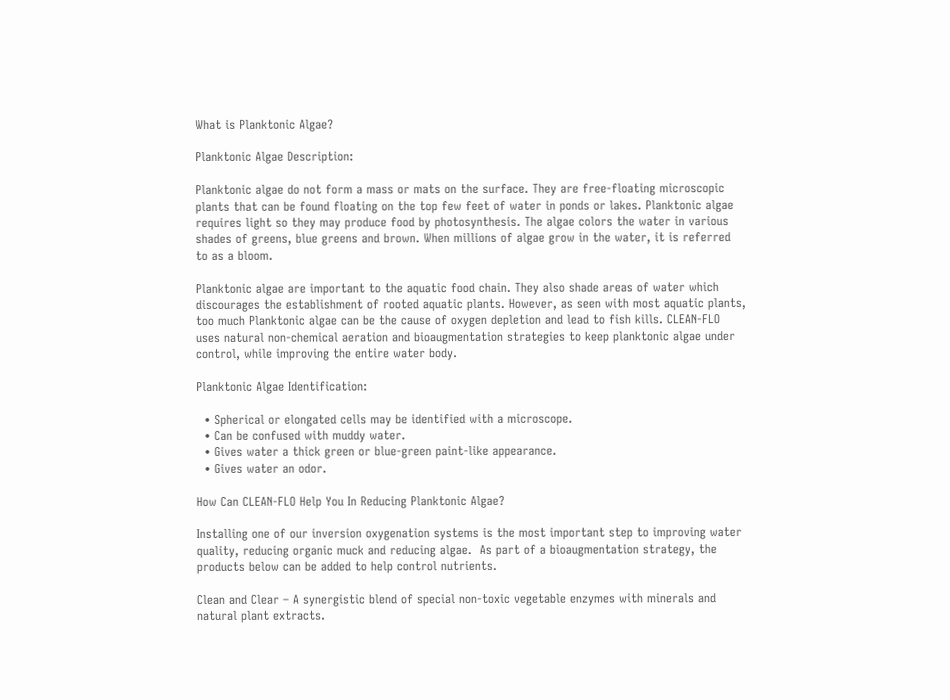What is Planktonic Algae?

Planktonic Algae Description:

Planktonic algae do not form a mass or mats on the surface. They are free-floating microscopic plants that can be found floating on the top few feet of water in ponds or lakes. Planktonic algae requires light so they may produce food by photosynthesis. The algae colors the water in various shades of greens, blue greens and brown. When millions of algae grow in the water, it is referred to as a bloom.

Planktonic algae are important to the aquatic food chain. They also shade areas of water which discourages the establishment of rooted aquatic plants. However, as seen with most aquatic plants, too much Planktonic algae can be the cause of oxygen depletion and lead to fish kills. CLEAN-FLO uses natural non-chemical aeration and bioaugmentation strategies to keep planktonic algae under control, while improving the entire water body.

Planktonic Algae Identification:

  • Spherical or elongated cells may be identified with a microscope.
  • Can be confused with muddy water.
  • Gives water a thick green or blue-green paint-like appearance.
  • Gives water an odor.

How Can CLEAN-FLO Help You In Reducing Planktonic Algae?

Installing one of our inversion oxygenation systems is the most important step to improving water quality, reducing organic muck and reducing algae.  As part of a bioaugmentation strategy, the products below can be added to help control nutrients.

Clean and Clear – A synergistic blend of special non-toxic vegetable enzymes with minerals and natural plant extracts.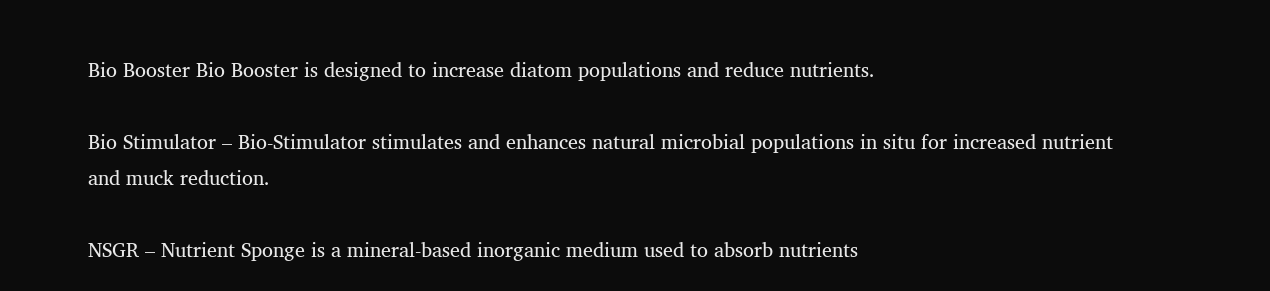Bio Booster Bio Booster is designed to increase diatom populations and reduce nutrients.

Bio Stimulator – Bio-Stimulator stimulates and enhances natural microbial populations in situ for increased nutrient and muck reduction.

NSGR – Nutrient Sponge is a mineral-based inorganic medium used to absorb nutrients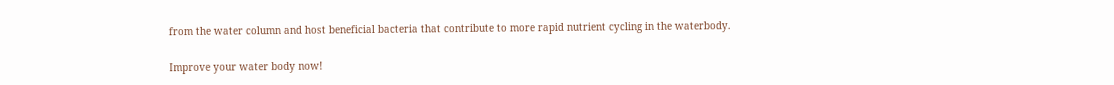from the water column and host beneficial bacteria that contribute to more rapid nutrient cycling in the waterbody.

Improve your water body now!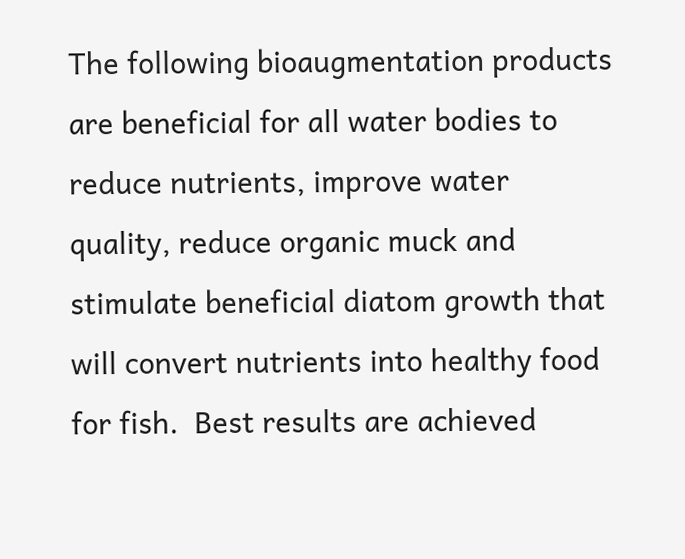The following bioaugmentation products are beneficial for all water bodies to reduce nutrients, improve water quality, reduce organic muck and stimulate beneficial diatom growth that will convert nutrients into healthy food for fish.  Best results are achieved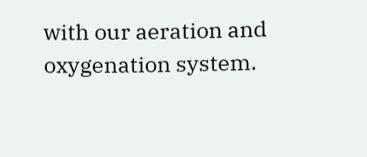with our aeration and oxygenation system.